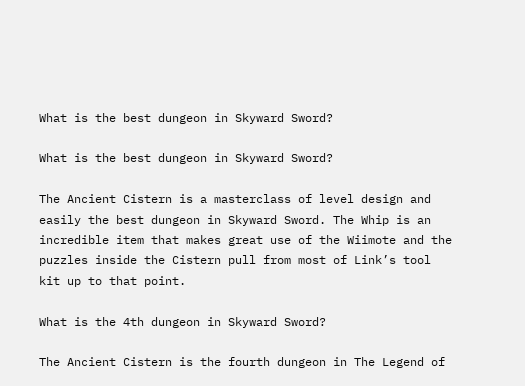What is the best dungeon in Skyward Sword?

What is the best dungeon in Skyward Sword?

The Ancient Cistern is a masterclass of level design and easily the best dungeon in Skyward Sword. The Whip is an incredible item that makes great use of the Wiimote and the puzzles inside the Cistern pull from most of Link’s tool kit up to that point.

What is the 4th dungeon in Skyward Sword?

The Ancient Cistern is the fourth dungeon in The Legend of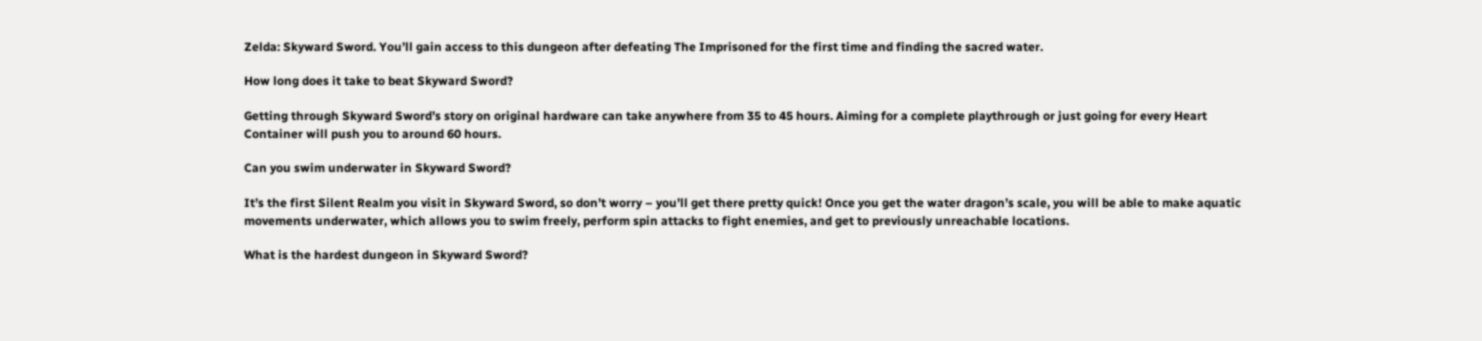Zelda: Skyward Sword. You’ll gain access to this dungeon after defeating The Imprisoned for the first time and finding the sacred water.

How long does it take to beat Skyward Sword?

Getting through Skyward Sword’s story on original hardware can take anywhere from 35 to 45 hours. Aiming for a complete playthrough or just going for every Heart Container will push you to around 60 hours.

Can you swim underwater in Skyward Sword?

It’s the first Silent Realm you visit in Skyward Sword, so don’t worry – you’ll get there pretty quick! Once you get the water dragon’s scale, you will be able to make aquatic movements underwater, which allows you to swim freely, perform spin attacks to fight enemies, and get to previously unreachable locations.

What is the hardest dungeon in Skyward Sword?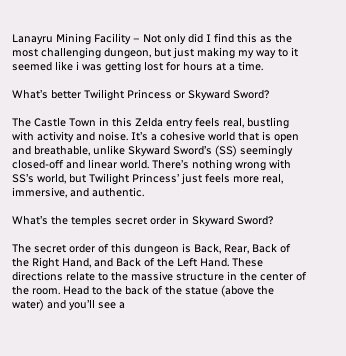Lanayru Mining Facility – Not only did I find this as the most challenging dungeon, but just making my way to it seemed like i was getting lost for hours at a time.

What’s better Twilight Princess or Skyward Sword?

The Castle Town in this Zelda entry feels real, bustling with activity and noise. It’s a cohesive world that is open and breathable, unlike Skyward Sword’s (SS) seemingly closed-off and linear world. There’s nothing wrong with SS’s world, but Twilight Princess’ just feels more real, immersive, and authentic.

What’s the temples secret order in Skyward Sword?

The secret order of this dungeon is Back, Rear, Back of the Right Hand, and Back of the Left Hand. These directions relate to the massive structure in the center of the room. Head to the back of the statue (above the water) and you’ll see a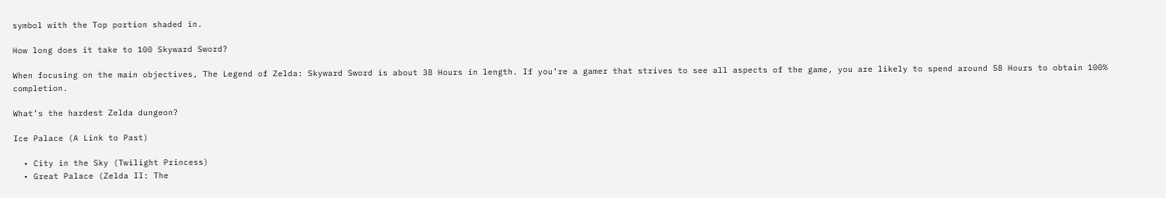symbol with the Top portion shaded in.

How long does it take to 100 Skyward Sword?

When focusing on the main objectives, The Legend of Zelda: Skyward Sword is about 38 Hours in length. If you’re a gamer that strives to see all aspects of the game, you are likely to spend around 58 Hours to obtain 100% completion.

What’s the hardest Zelda dungeon?

Ice Palace (A Link to Past)

  • City in the Sky (Twilight Princess)
  • Great Palace (Zelda II: The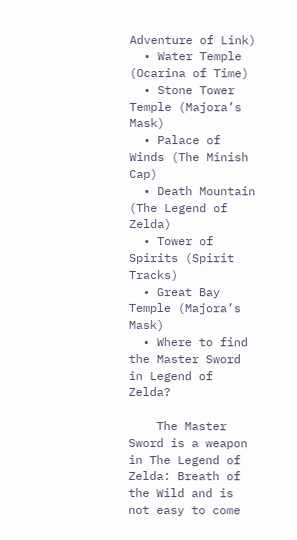Adventure of Link)
  • Water Temple (Ocarina of Time)
  • Stone Tower Temple (Majora’s Mask)
  • Palace of Winds (The Minish Cap)
  • Death Mountain (The Legend of Zelda)
  • Tower of Spirits (Spirit Tracks)
  • Great Bay Temple (Majora’s Mask)
  • Where to find the Master Sword in Legend of Zelda?

    The Master Sword is a weapon in The Legend of Zelda: Breath of the Wild and is not easy to come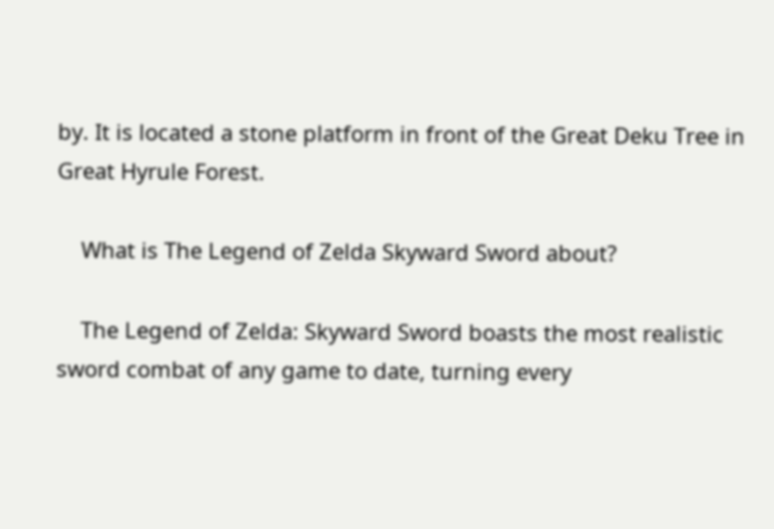by. It is located a stone platform in front of the Great Deku Tree in Great Hyrule Forest.

    What is The Legend of Zelda Skyward Sword about?

    The Legend of Zelda: Skyward Sword boasts the most realistic sword combat of any game to date, turning every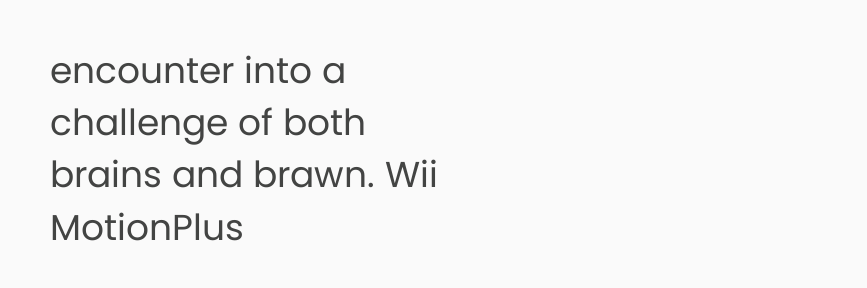encounter into a challenge of both brains and brawn. Wii MotionPlus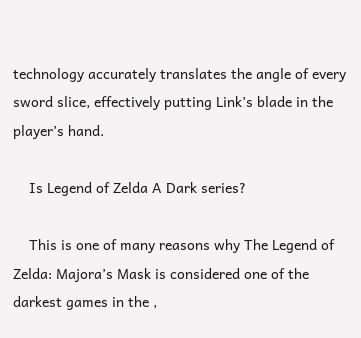technology accurately translates the angle of every sword slice, effectively putting Link’s blade in the player’s hand.

    Is Legend of Zelda A Dark series?

    This is one of many reasons why The Legend of Zelda: Majora’s Mask is considered one of the darkest games in the ,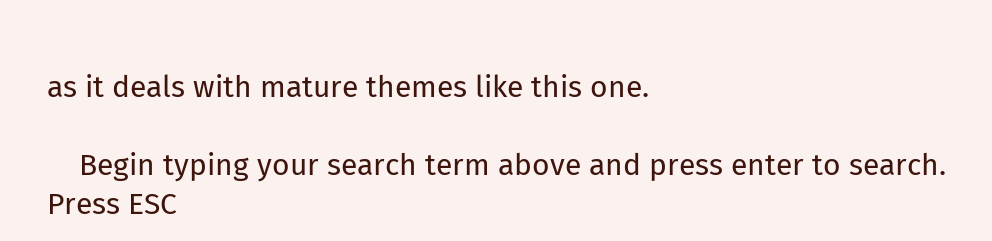as it deals with mature themes like this one.

    Begin typing your search term above and press enter to search. Press ESC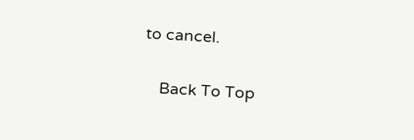to cancel.

    Back To Top